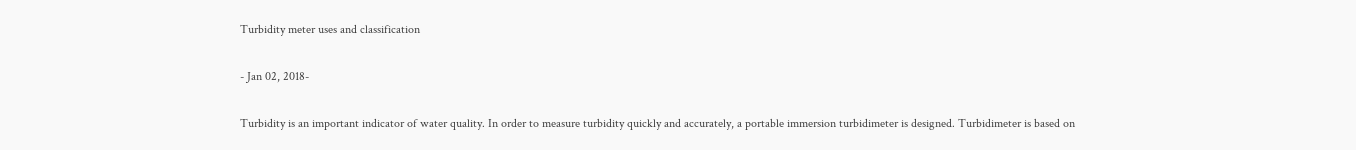Turbidity meter uses and classification

- Jan 02, 2018-

Turbidity is an important indicator of water quality. In order to measure turbidity quickly and accurately, a portable immersion turbidimeter is designed. Turbidimeter is based on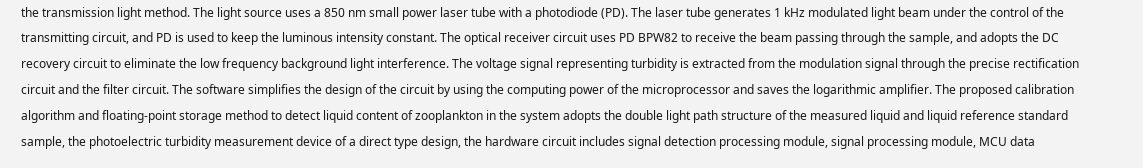the transmission light method. The light source uses a 850 nm small power laser tube with a photodiode (PD). The laser tube generates 1 kHz modulated light beam under the control of the transmitting circuit, and PD is used to keep the luminous intensity constant. The optical receiver circuit uses PD BPW82 to receive the beam passing through the sample, and adopts the DC recovery circuit to eliminate the low frequency background light interference. The voltage signal representing turbidity is extracted from the modulation signal through the precise rectification circuit and the filter circuit. The software simplifies the design of the circuit by using the computing power of the microprocessor and saves the logarithmic amplifier. The proposed calibration algorithm and floating-point storage method to detect liquid content of zooplankton in the system adopts the double light path structure of the measured liquid and liquid reference standard sample, the photoelectric turbidity measurement device of a direct type design, the hardware circuit includes signal detection processing module, signal processing module, MCU data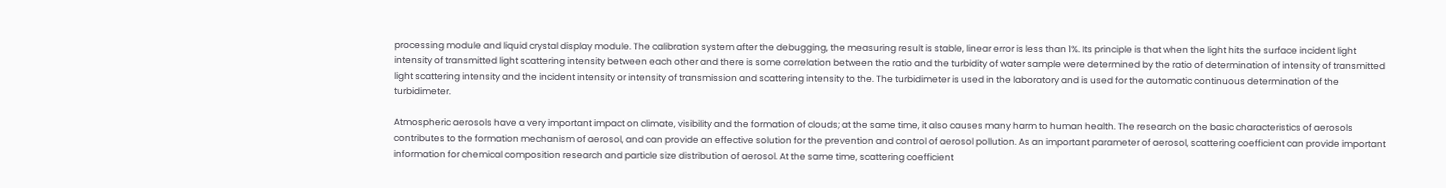processing module and liquid crystal display module. The calibration system after the debugging, the measuring result is stable, linear error is less than 1%. Its principle is that when the light hits the surface incident light intensity of transmitted light scattering intensity between each other and there is some correlation between the ratio and the turbidity of water sample were determined by the ratio of determination of intensity of transmitted light scattering intensity and the incident intensity or intensity of transmission and scattering intensity to the. The turbidimeter is used in the laboratory and is used for the automatic continuous determination of the turbidimeter.

Atmospheric aerosols have a very important impact on climate, visibility and the formation of clouds; at the same time, it also causes many harm to human health. The research on the basic characteristics of aerosols contributes to the formation mechanism of aerosol, and can provide an effective solution for the prevention and control of aerosol pollution. As an important parameter of aerosol, scattering coefficient can provide important information for chemical composition research and particle size distribution of aerosol. At the same time, scattering coefficient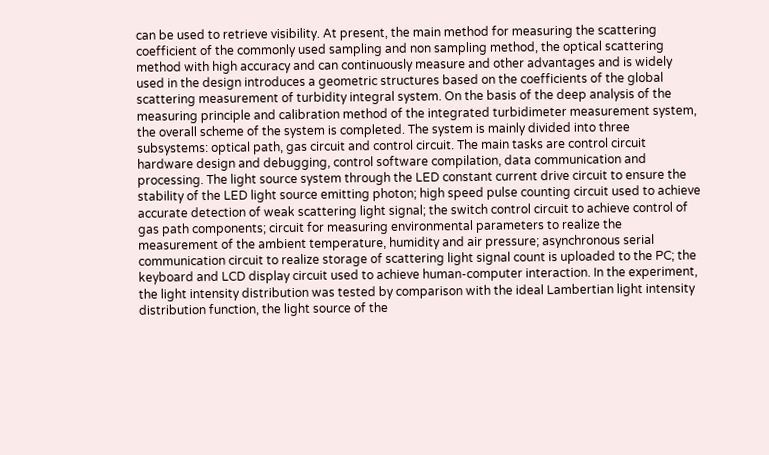can be used to retrieve visibility. At present, the main method for measuring the scattering coefficient of the commonly used sampling and non sampling method, the optical scattering method with high accuracy and can continuously measure and other advantages and is widely used in the design introduces a geometric structures based on the coefficients of the global scattering measurement of turbidity integral system. On the basis of the deep analysis of the measuring principle and calibration method of the integrated turbidimeter measurement system, the overall scheme of the system is completed. The system is mainly divided into three subsystems: optical path, gas circuit and control circuit. The main tasks are control circuit hardware design and debugging, control software compilation, data communication and processing. The light source system through the LED constant current drive circuit to ensure the stability of the LED light source emitting photon; high speed pulse counting circuit used to achieve accurate detection of weak scattering light signal; the switch control circuit to achieve control of gas path components; circuit for measuring environmental parameters to realize the measurement of the ambient temperature, humidity and air pressure; asynchronous serial communication circuit to realize storage of scattering light signal count is uploaded to the PC; the keyboard and LCD display circuit used to achieve human-computer interaction. In the experiment, the light intensity distribution was tested by comparison with the ideal Lambertian light intensity distribution function, the light source of the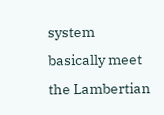system basically meet the Lambertian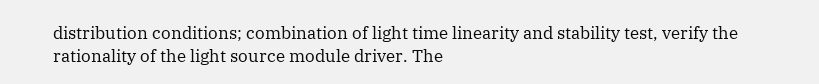distribution conditions; combination of light time linearity and stability test, verify the rationality of the light source module driver. The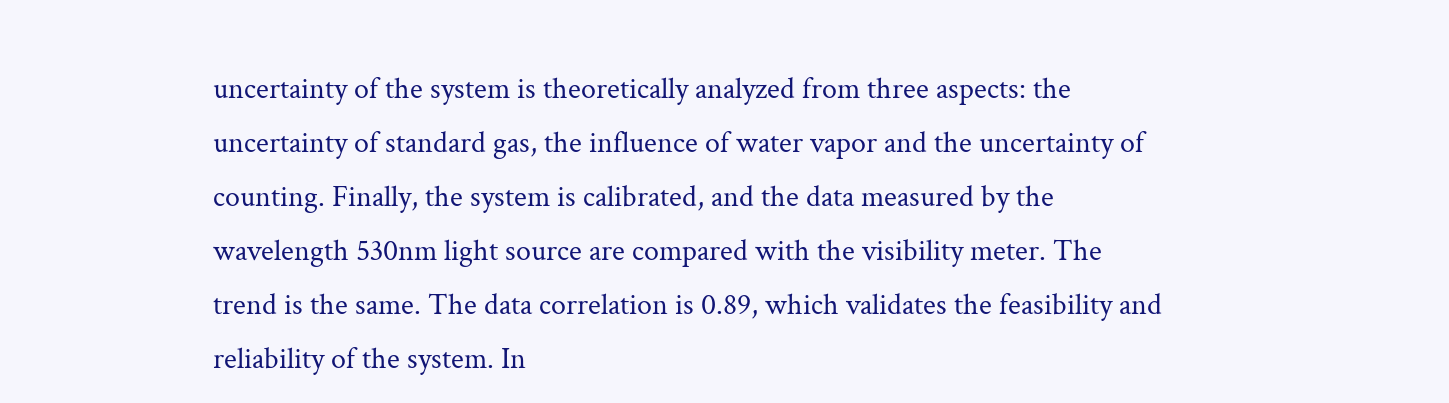uncertainty of the system is theoretically analyzed from three aspects: the uncertainty of standard gas, the influence of water vapor and the uncertainty of counting. Finally, the system is calibrated, and the data measured by the wavelength 530nm light source are compared with the visibility meter. The trend is the same. The data correlation is 0.89, which validates the feasibility and reliability of the system. In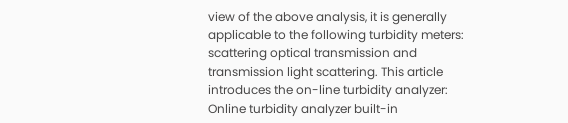view of the above analysis, it is generally applicable to the following turbidity meters: scattering optical transmission and transmission light scattering. This article introduces the on-line turbidity analyzer: Online turbidity analyzer built-in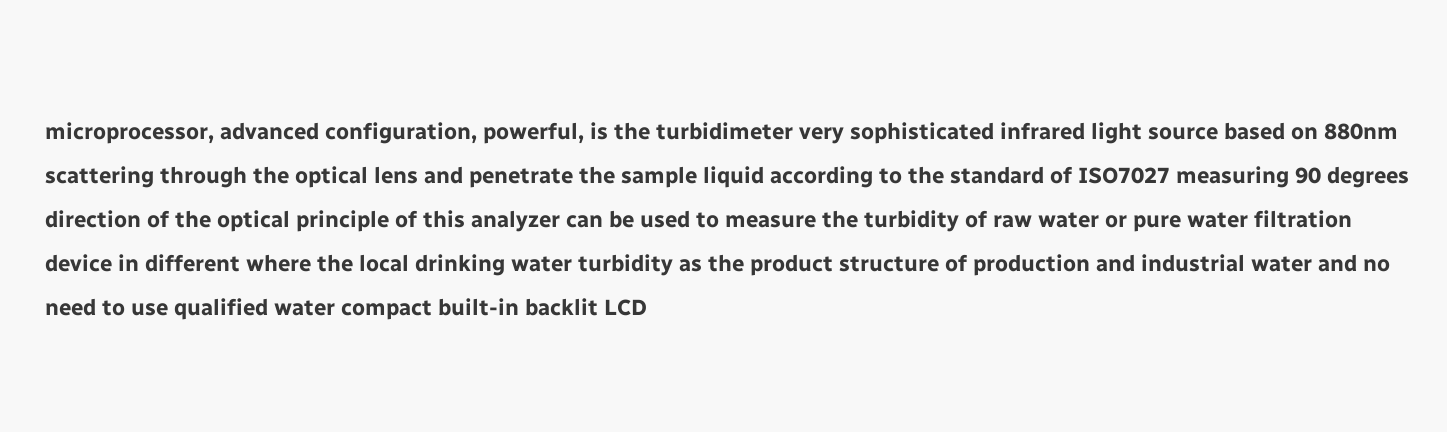microprocessor, advanced configuration, powerful, is the turbidimeter very sophisticated infrared light source based on 880nm scattering through the optical lens and penetrate the sample liquid according to the standard of ISO7027 measuring 90 degrees direction of the optical principle of this analyzer can be used to measure the turbidity of raw water or pure water filtration device in different where the local drinking water turbidity as the product structure of production and industrial water and no need to use qualified water compact built-in backlit LCD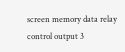screen memory data relay control output 3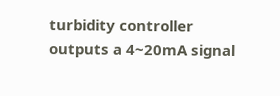turbidity controller outputs a 4~20mA signal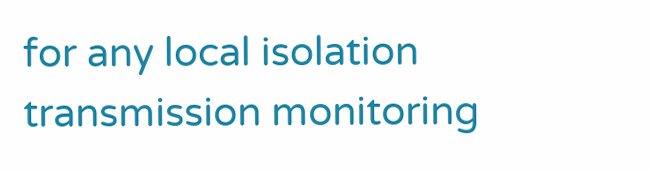for any local isolation transmission monitoring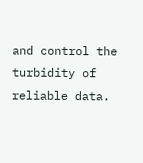and control the turbidity of reliable data.